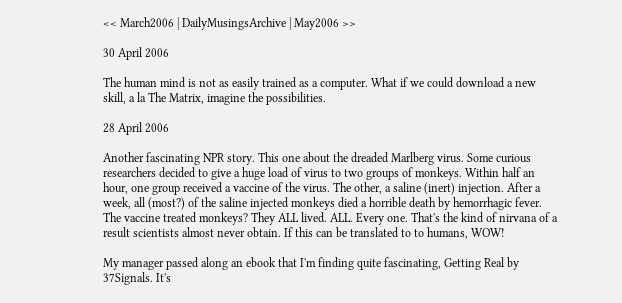<< March2006 | DailyMusingsArchive | May2006 >>

30 April 2006

The human mind is not as easily trained as a computer. What if we could download a new skill, a la The Matrix, imagine the possibilities.

28 April 2006

Another fascinating NPR story. This one about the dreaded Marlberg virus. Some curious researchers decided to give a huge load of virus to two groups of monkeys. Within half an hour, one group received a vaccine of the virus. The other, a saline (inert) injection. After a week, all (most?) of the saline injected monkeys died a horrible death by hemorrhagic fever. The vaccine treated monkeys? They ALL lived. ALL. Every one. That's the kind of nirvana of a result scientists almost never obtain. If this can be translated to to humans, WOW!

My manager passed along an ebook that I'm finding quite fascinating, Getting Real by 37Signals. It's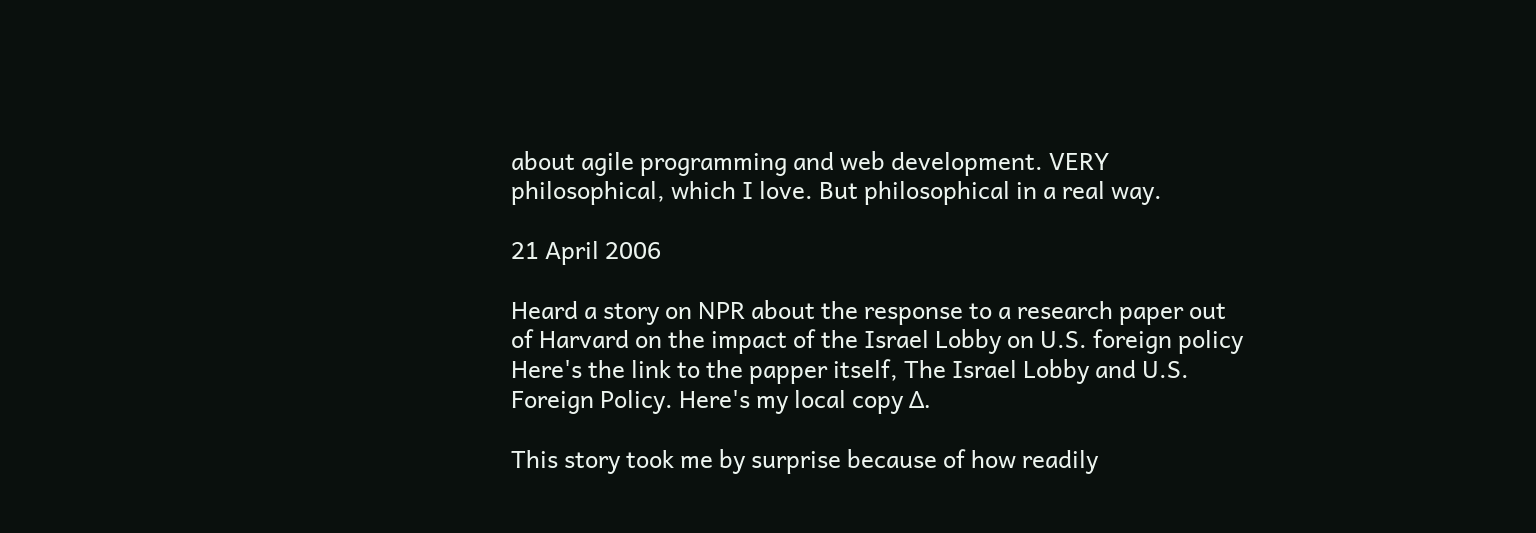about agile programming and web development. VERY philosophical, which I love. But philosophical in a real way.

21 April 2006

Heard a story on NPR about the response to a research paper out of Harvard on the impact of the Israel Lobby on U.S. foreign policy Here's the link to the papper itself, The Israel Lobby and U.S. Foreign Policy. Here's my local copy Δ.

This story took me by surprise because of how readily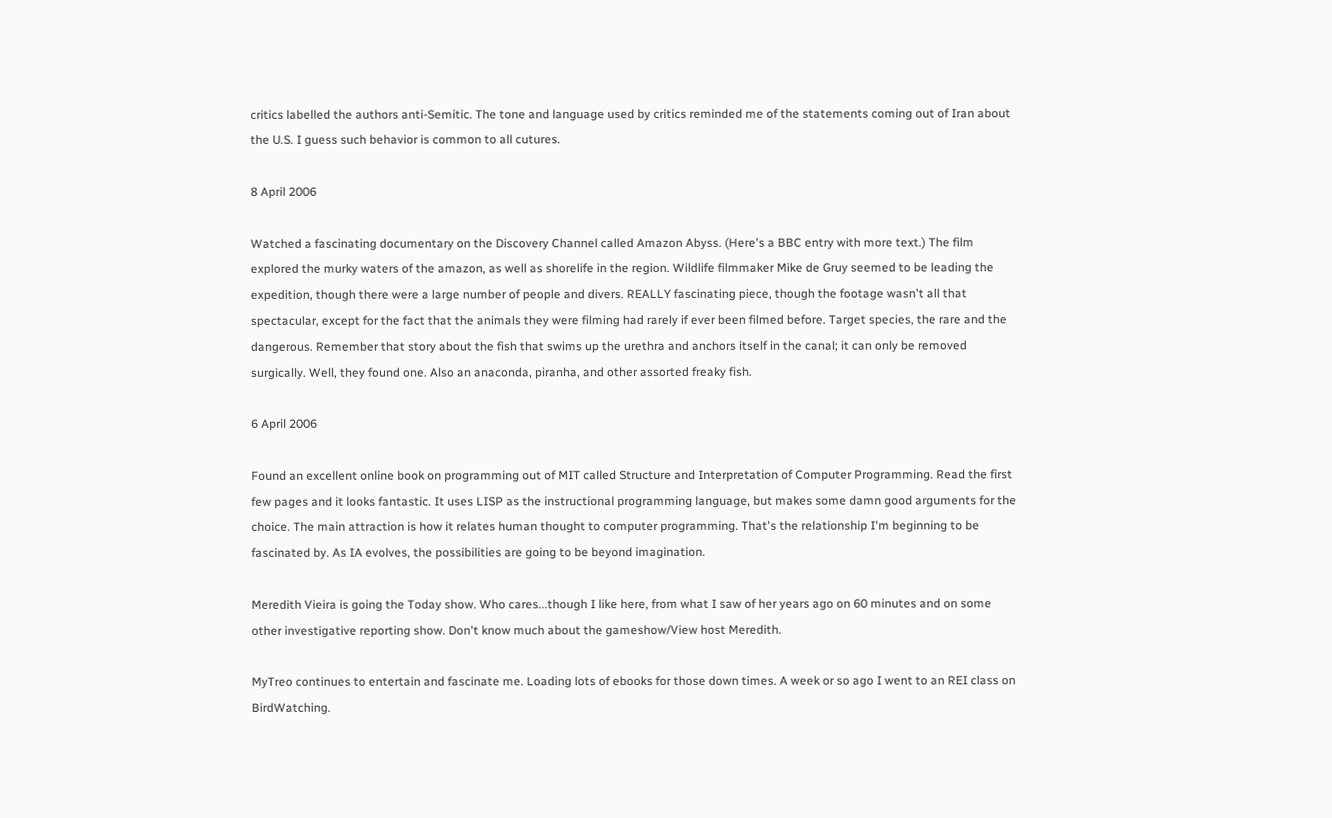critics labelled the authors anti-Semitic. The tone and language used by critics reminded me of the statements coming out of Iran about the U.S. I guess such behavior is common to all cutures.

8 April 2006

Watched a fascinating documentary on the Discovery Channel called Amazon Abyss. (Here's a BBC entry with more text.) The film explored the murky waters of the amazon, as well as shorelife in the region. Wildlife filmmaker Mike de Gruy seemed to be leading the expedition, though there were a large number of people and divers. REALLY fascinating piece, though the footage wasn't all that spectacular, except for the fact that the animals they were filming had rarely if ever been filmed before. Target species, the rare and the dangerous. Remember that story about the fish that swims up the urethra and anchors itself in the canal; it can only be removed surgically. Well, they found one. Also an anaconda, piranha, and other assorted freaky fish.

6 April 2006

Found an excellent online book on programming out of MIT called Structure and Interpretation of Computer Programming. Read the first few pages and it looks fantastic. It uses LISP as the instructional programming language, but makes some damn good arguments for the choice. The main attraction is how it relates human thought to computer programming. That's the relationship I'm beginning to be fascinated by. As IA evolves, the possibilities are going to be beyond imagination.

Meredith Vieira is going the Today show. Who cares...though I like here, from what I saw of her years ago on 60 minutes and on some other investigative reporting show. Don't know much about the gameshow/View host Meredith.

MyTreo continues to entertain and fascinate me. Loading lots of ebooks for those down times. A week or so ago I went to an REI class on BirdWatching.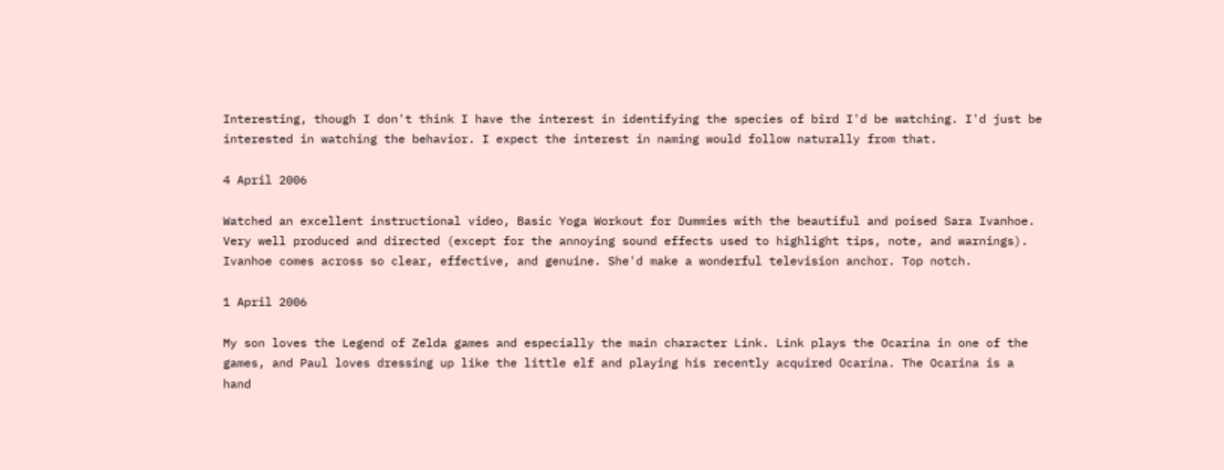Interesting, though I don't think I have the interest in identifying the species of bird I'd be watching. I'd just be interested in watching the behavior. I expect the interest in naming would follow naturally from that.

4 April 2006

Watched an excellent instructional video, Basic Yoga Workout for Dummies with the beautiful and poised Sara Ivanhoe. Very well produced and directed (except for the annoying sound effects used to highlight tips, note, and warnings). Ivanhoe comes across so clear, effective, and genuine. She'd make a wonderful television anchor. Top notch.

1 April 2006

My son loves the Legend of Zelda games and especially the main character Link. Link plays the Ocarina in one of the games, and Paul loves dressing up like the little elf and playing his recently acquired Ocarina. The Ocarina is a hand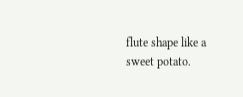flute shape like a sweet potato.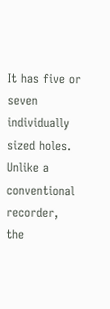It has five or seven individually sized holes. Unlike a conventional recorder, the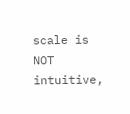scale is NOT intuitive,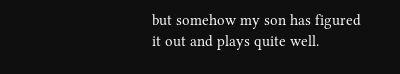but somehow my son has figured it out and plays quite well.